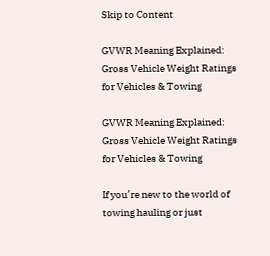Skip to Content

GVWR Meaning Explained: Gross Vehicle Weight Ratings for Vehicles & Towing

GVWR Meaning Explained: Gross Vehicle Weight Ratings for Vehicles & Towing

If you’re new to the world of towing hauling or just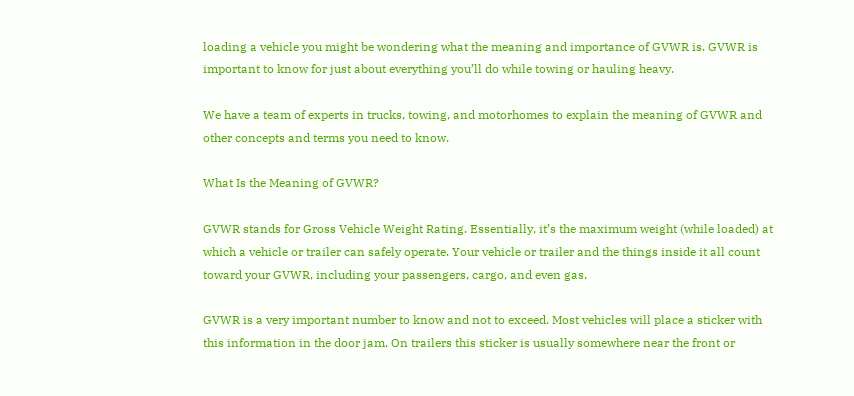loading a vehicle you might be wondering what the meaning and importance of GVWR is. GVWR is important to know for just about everything you’ll do while towing or hauling heavy.

We have a team of experts in trucks, towing, and motorhomes to explain the meaning of GVWR and other concepts and terms you need to know.

What Is the Meaning of GVWR?

GVWR stands for Gross Vehicle Weight Rating. Essentially, it’s the maximum weight (while loaded) at which a vehicle or trailer can safely operate. Your vehicle or trailer and the things inside it all count toward your GVWR, including your passengers, cargo, and even gas.

GVWR is a very important number to know and not to exceed. Most vehicles will place a sticker with this information in the door jam. On trailers this sticker is usually somewhere near the front or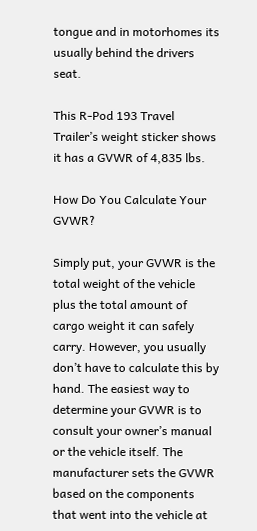tongue and in motorhomes its usually behind the drivers seat.

This R-Pod 193 Travel Trailer’s weight sticker shows it has a GVWR of 4,835 lbs.

How Do You Calculate Your GVWR?

Simply put, your GVWR is the total weight of the vehicle plus the total amount of cargo weight it can safely carry. However, you usually don’t have to calculate this by hand. The easiest way to determine your GVWR is to consult your owner’s manual or the vehicle itself. The manufacturer sets the GVWR based on the components that went into the vehicle at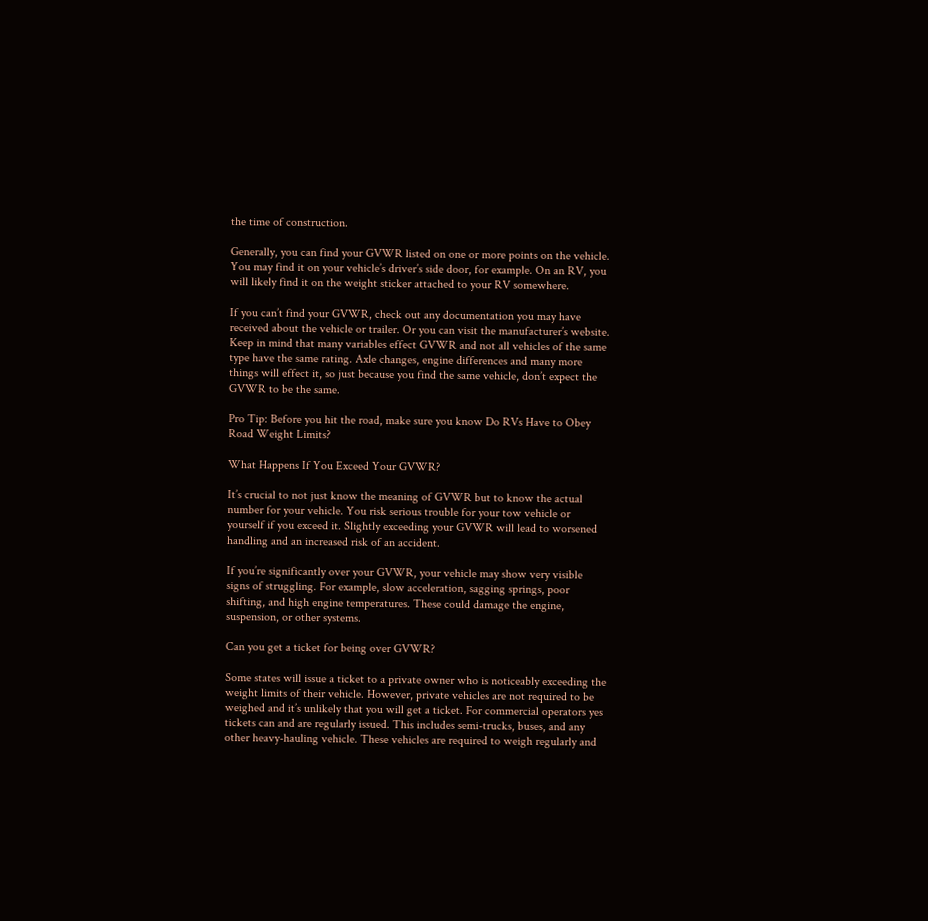the time of construction.

Generally, you can find your GVWR listed on one or more points on the vehicle. You may find it on your vehicle’s driver’s side door, for example. On an RV, you will likely find it on the weight sticker attached to your RV somewhere.

If you can’t find your GVWR, check out any documentation you may have received about the vehicle or trailer. Or you can visit the manufacturer’s website. Keep in mind that many variables effect GVWR and not all vehicles of the same type have the same rating. Axle changes, engine differences and many more things will effect it, so just because you find the same vehicle, don’t expect the GVWR to be the same.

Pro Tip: Before you hit the road, make sure you know Do RVs Have to Obey Road Weight Limits?

What Happens If You Exceed Your GVWR?

It’s crucial to not just know the meaning of GVWR but to know the actual number for your vehicle. You risk serious trouble for your tow vehicle or yourself if you exceed it. Slightly exceeding your GVWR will lead to worsened handling and an increased risk of an accident.

If you’re significantly over your GVWR, your vehicle may show very visible signs of struggling. For example, slow acceleration, sagging springs, poor shifting, and high engine temperatures. These could damage the engine, suspension, or other systems.

Can you get a ticket for being over GVWR?

Some states will issue a ticket to a private owner who is noticeably exceeding the weight limits of their vehicle. However, private vehicles are not required to be weighed and it’s unlikely that you will get a ticket. For commercial operators yes tickets can and are regularly issued. This includes semi-trucks, buses, and any other heavy-hauling vehicle. These vehicles are required to weigh regularly and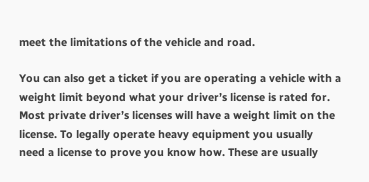meet the limitations of the vehicle and road.

You can also get a ticket if you are operating a vehicle with a weight limit beyond what your driver’s license is rated for. Most private driver’s licenses will have a weight limit on the license. To legally operate heavy equipment you usually need a license to prove you know how. These are usually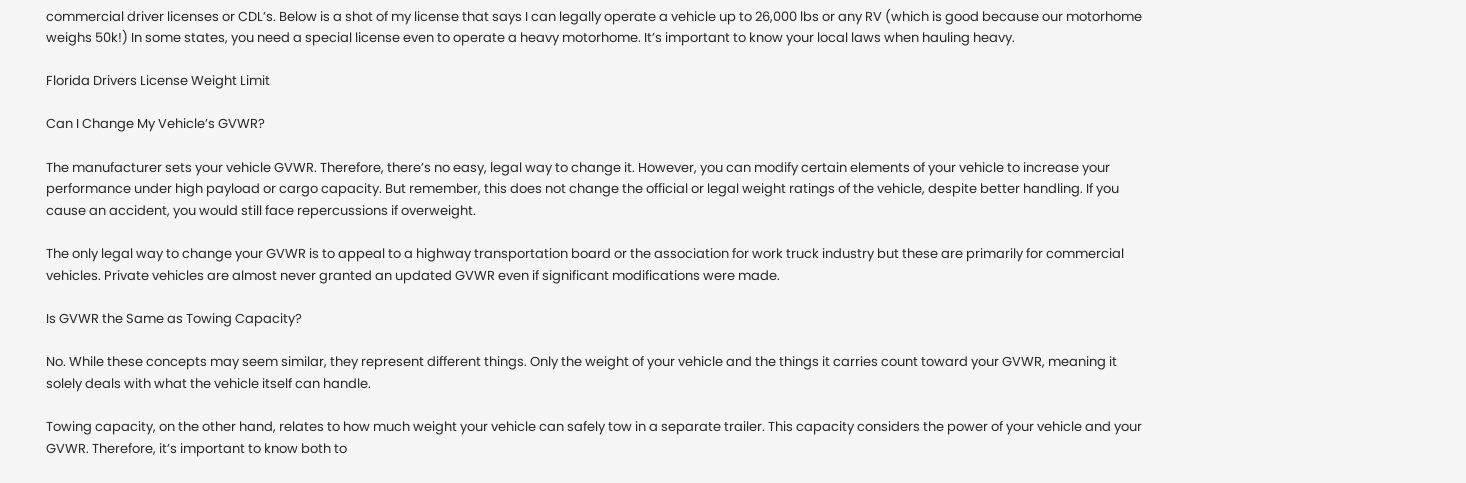commercial driver licenses or CDL’s. Below is a shot of my license that says I can legally operate a vehicle up to 26,000 lbs or any RV (which is good because our motorhome weighs 50k!) In some states, you need a special license even to operate a heavy motorhome. It’s important to know your local laws when hauling heavy.

Florida Drivers License Weight Limit

Can I Change My Vehicle’s GVWR?

The manufacturer sets your vehicle GVWR. Therefore, there’s no easy, legal way to change it. However, you can modify certain elements of your vehicle to increase your performance under high payload or cargo capacity. But remember, this does not change the official or legal weight ratings of the vehicle, despite better handling. If you cause an accident, you would still face repercussions if overweight.

The only legal way to change your GVWR is to appeal to a highway transportation board or the association for work truck industry but these are primarily for commercial vehicles. Private vehicles are almost never granted an updated GVWR even if significant modifications were made.

Is GVWR the Same as Towing Capacity?

No. While these concepts may seem similar, they represent different things. Only the weight of your vehicle and the things it carries count toward your GVWR, meaning it solely deals with what the vehicle itself can handle.

Towing capacity, on the other hand, relates to how much weight your vehicle can safely tow in a separate trailer. This capacity considers the power of your vehicle and your GVWR. Therefore, it’s important to know both to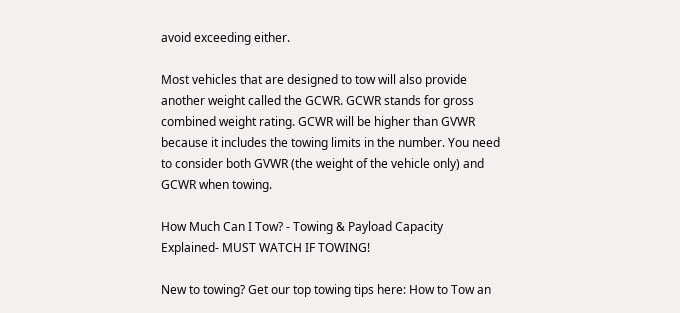avoid exceeding either.

Most vehicles that are designed to tow will also provide another weight called the GCWR. GCWR stands for gross combined weight rating. GCWR will be higher than GVWR because it includes the towing limits in the number. You need to consider both GVWR (the weight of the vehicle only) and GCWR when towing.

How Much Can I Tow? - Towing & Payload Capacity Explained- MUST WATCH IF TOWING!

New to towing? Get our top towing tips here: How to Tow an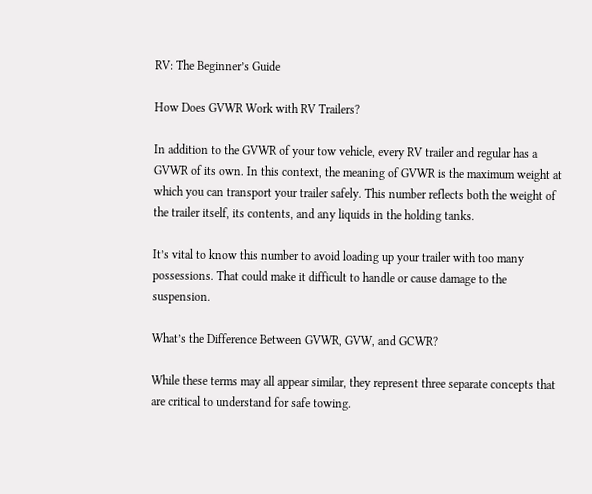RV: The Beginner’s Guide

How Does GVWR Work with RV Trailers?

In addition to the GVWR of your tow vehicle, every RV trailer and regular has a GVWR of its own. In this context, the meaning of GVWR is the maximum weight at which you can transport your trailer safely. This number reflects both the weight of the trailer itself, its contents, and any liquids in the holding tanks.

It’s vital to know this number to avoid loading up your trailer with too many possessions. That could make it difficult to handle or cause damage to the suspension.

What’s the Difference Between GVWR, GVW, and GCWR?

While these terms may all appear similar, they represent three separate concepts that are critical to understand for safe towing.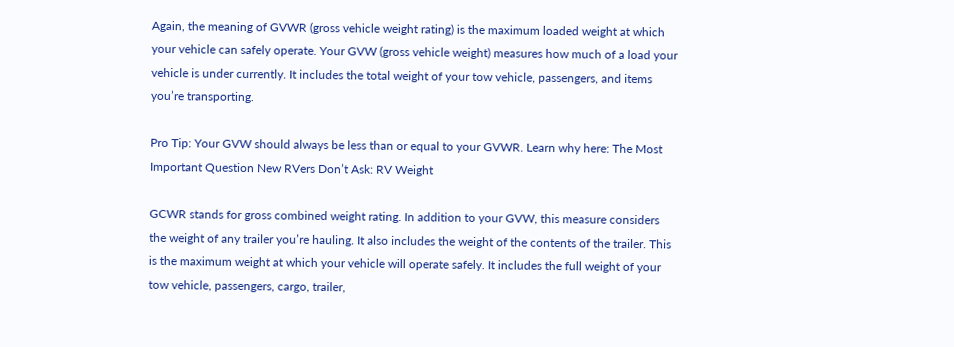Again, the meaning of GVWR (gross vehicle weight rating) is the maximum loaded weight at which your vehicle can safely operate. Your GVW (gross vehicle weight) measures how much of a load your vehicle is under currently. It includes the total weight of your tow vehicle, passengers, and items you’re transporting.

Pro Tip: Your GVW should always be less than or equal to your GVWR. Learn why here: The Most Important Question New RVers Don’t Ask: RV Weight

GCWR stands for gross combined weight rating. In addition to your GVW, this measure considers the weight of any trailer you’re hauling. It also includes the weight of the contents of the trailer. This is the maximum weight at which your vehicle will operate safely. It includes the full weight of your tow vehicle, passengers, cargo, trailer,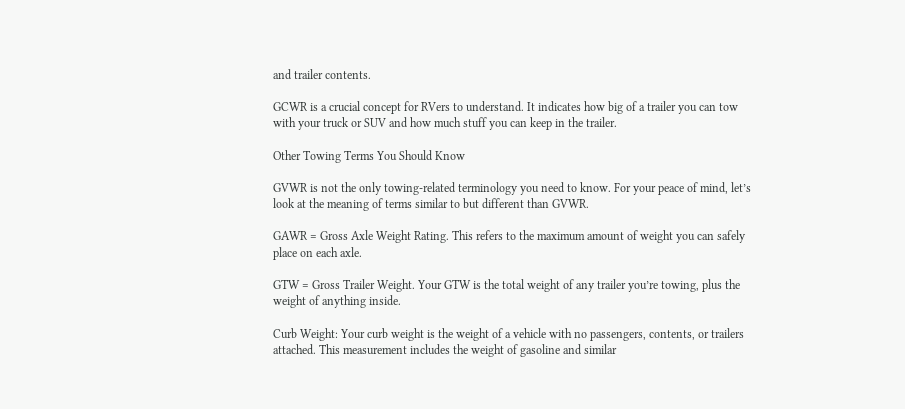and trailer contents.

GCWR is a crucial concept for RVers to understand. It indicates how big of a trailer you can tow with your truck or SUV and how much stuff you can keep in the trailer.

Other Towing Terms You Should Know

GVWR is not the only towing-related terminology you need to know. For your peace of mind, let’s look at the meaning of terms similar to but different than GVWR.

GAWR = Gross Axle Weight Rating. This refers to the maximum amount of weight you can safely place on each axle.

GTW = Gross Trailer Weight. Your GTW is the total weight of any trailer you’re towing, plus the weight of anything inside.

Curb Weight: Your curb weight is the weight of a vehicle with no passengers, contents, or trailers attached. This measurement includes the weight of gasoline and similar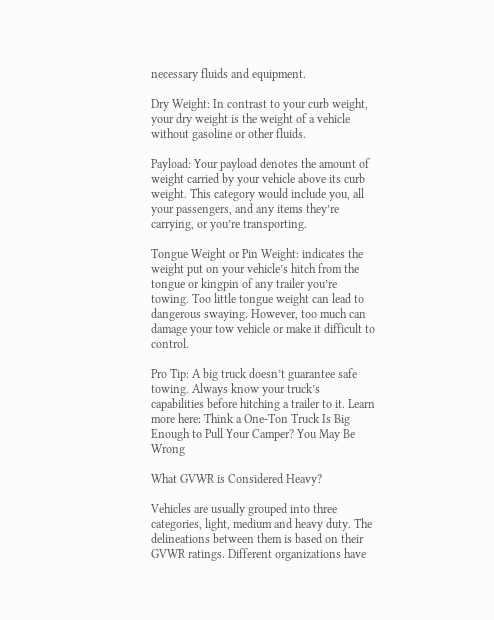necessary fluids and equipment.

Dry Weight: In contrast to your curb weight, your dry weight is the weight of a vehicle without gasoline or other fluids.

Payload: Your payload denotes the amount of weight carried by your vehicle above its curb weight. This category would include you, all your passengers, and any items they’re carrying, or you’re transporting.

Tongue Weight or Pin Weight: indicates the weight put on your vehicle’s hitch from the tongue or kingpin of any trailer you’re towing. Too little tongue weight can lead to dangerous swaying. However, too much can damage your tow vehicle or make it difficult to control.

Pro Tip: A big truck doesn’t guarantee safe towing. Always know your truck’s capabilities before hitching a trailer to it. Learn more here: Think a One-Ton Truck Is Big Enough to Pull Your Camper? You May Be Wrong

What GVWR is Considered Heavy?

Vehicles are usually grouped into three categories, light, medium and heavy duty. The delineations between them is based on their GVWR ratings. Different organizations have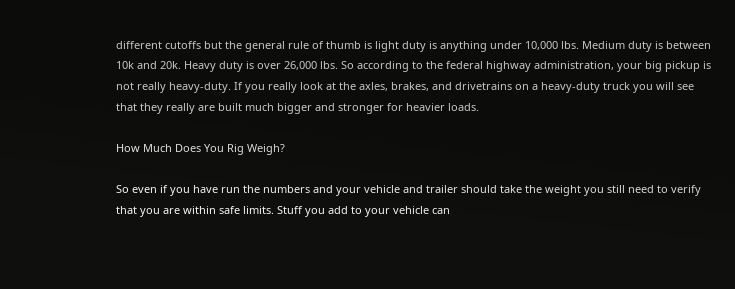different cutoffs but the general rule of thumb is light duty is anything under 10,000 lbs. Medium duty is between 10k and 20k. Heavy duty is over 26,000 lbs. So according to the federal highway administration, your big pickup is not really heavy-duty. If you really look at the axles, brakes, and drivetrains on a heavy-duty truck you will see that they really are built much bigger and stronger for heavier loads.

How Much Does You Rig Weigh?

So even if you have run the numbers and your vehicle and trailer should take the weight you still need to verify that you are within safe limits. Stuff you add to your vehicle can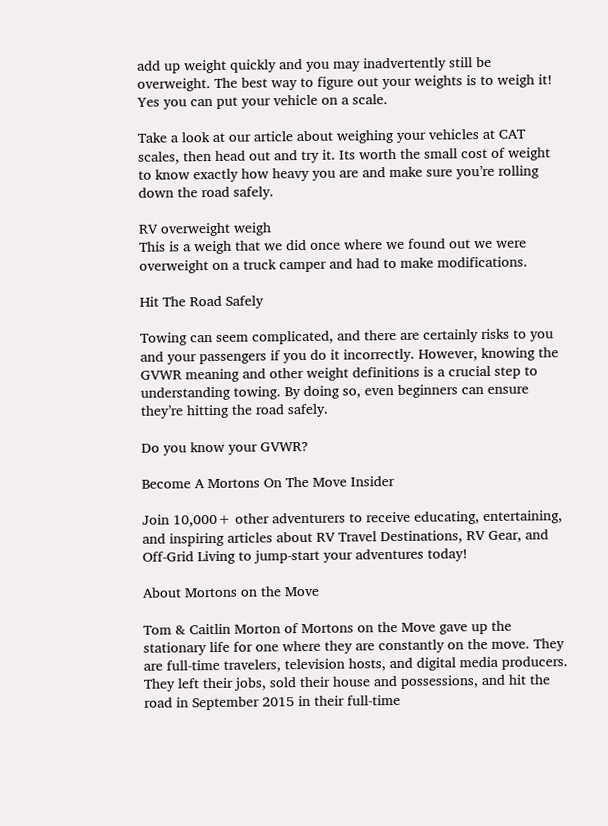add up weight quickly and you may inadvertently still be overweight. The best way to figure out your weights is to weigh it! Yes you can put your vehicle on a scale.

Take a look at our article about weighing your vehicles at CAT scales, then head out and try it. Its worth the small cost of weight to know exactly how heavy you are and make sure you’re rolling down the road safely.

RV overweight weigh
This is a weigh that we did once where we found out we were overweight on a truck camper and had to make modifications.

Hit The Road Safely

Towing can seem complicated, and there are certainly risks to you and your passengers if you do it incorrectly. However, knowing the GVWR meaning and other weight definitions is a crucial step to understanding towing. By doing so, even beginners can ensure they’re hitting the road safely.

Do you know your GVWR?

Become A Mortons On The Move Insider

Join 10,000+ other adventurers to receive educating, entertaining, and inspiring articles about RV Travel Destinations, RV Gear, and Off-Grid Living to jump-start your adventures today!

About Mortons on the Move

Tom & Caitlin Morton of Mortons on the Move gave up the stationary life for one where they are constantly on the move. They are full-time travelers, television hosts, and digital media producers.
They left their jobs, sold their house and possessions, and hit the road in September 2015 in their full-time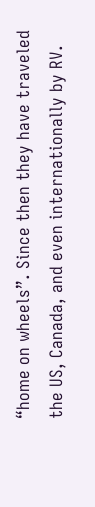“home on wheels”. Since then they have traveled the US, Canada, and even internationally by RV.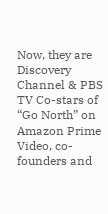Now, they are Discovery Channel & PBS TV Co-stars of “Go North” on Amazon Prime Video, co-founders and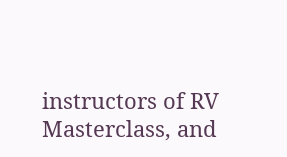instructors of RV Masterclass, and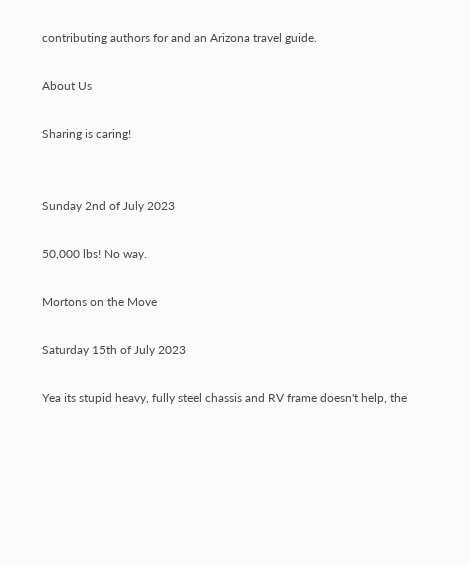contributing authors for and an Arizona travel guide.

About Us

Sharing is caring!


Sunday 2nd of July 2023

50,000 lbs! No way.

Mortons on the Move

Saturday 15th of July 2023

Yea its stupid heavy, fully steel chassis and RV frame doesn't help, the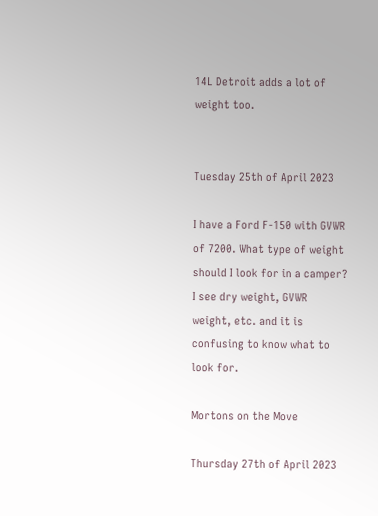14L Detroit adds a lot of weight too.


Tuesday 25th of April 2023

I have a Ford F-150 with GVWR of 7200. What type of weight should I look for in a camper? I see dry weight, GVWR weight, etc. and it is confusing to know what to look for.

Mortons on the Move

Thursday 27th of April 2023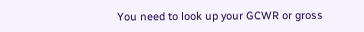You need to look up your GCWR or gross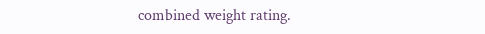combined weight rating.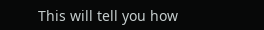This will tell you how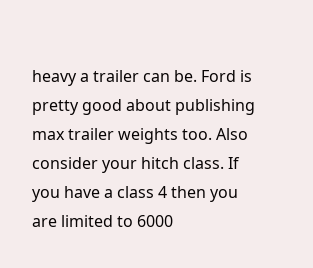heavy a trailer can be. Ford is pretty good about publishing max trailer weights too. Also consider your hitch class. If you have a class 4 then you are limited to 6000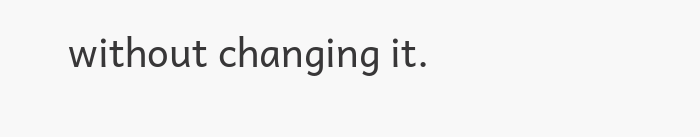without changing it.